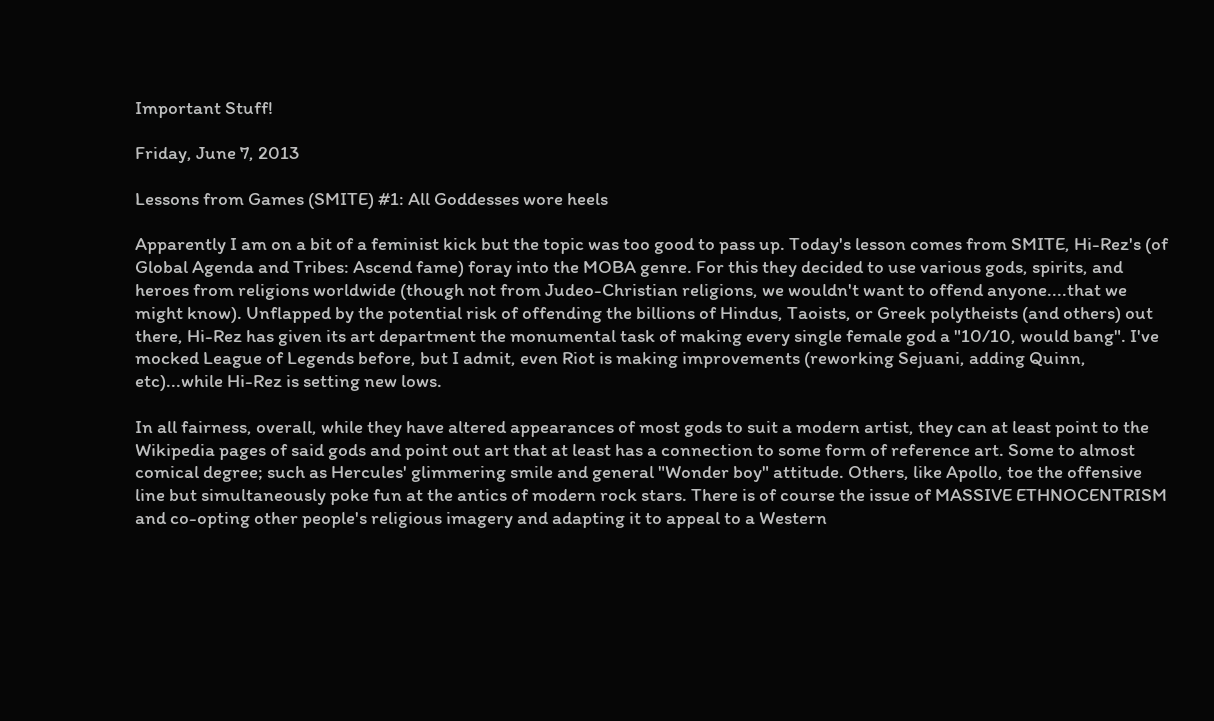Important Stuff!

Friday, June 7, 2013

Lessons from Games (SMITE) #1: All Goddesses wore heels

Apparently I am on a bit of a feminist kick but the topic was too good to pass up. Today's lesson comes from SMITE, Hi-Rez's (of Global Agenda and Tribes: Ascend fame) foray into the MOBA genre. For this they decided to use various gods, spirits, and heroes from religions worldwide (though not from Judeo-Christian religions, we wouldn't want to offend anyone....that we might know). Unflapped by the potential risk of offending the billions of Hindus, Taoists, or Greek polytheists (and others) out there, Hi-Rez has given its art department the monumental task of making every single female god a "10/10, would bang". I've mocked League of Legends before, but I admit, even Riot is making improvements (reworking Sejuani, adding Quinn, etc)...while Hi-Rez is setting new lows.

In all fairness, overall, while they have altered appearances of most gods to suit a modern artist, they can at least point to the Wikipedia pages of said gods and point out art that at least has a connection to some form of reference art. Some to almost comical degree; such as Hercules' glimmering smile and general "Wonder boy" attitude. Others, like Apollo, toe the offensive line but simultaneously poke fun at the antics of modern rock stars. There is of course the issue of MASSIVE ETHNOCENTRISM and co-opting other people's religious imagery and adapting it to appeal to a Western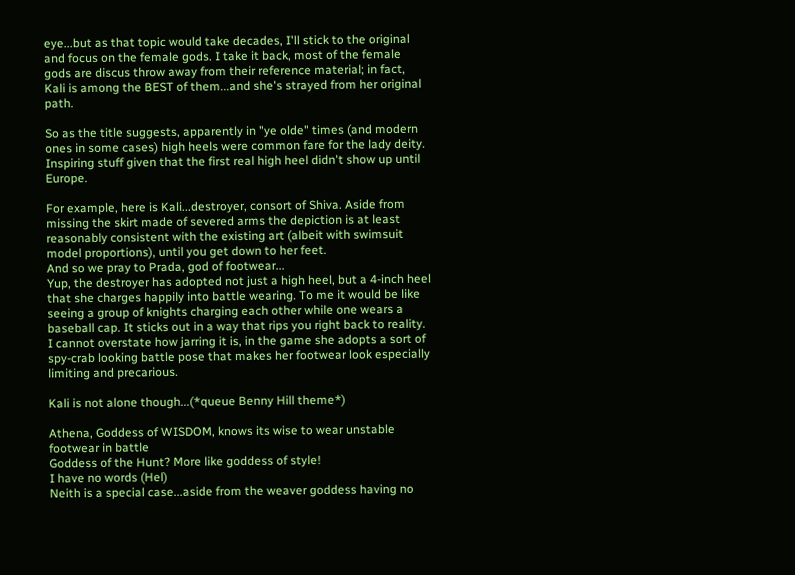eye...but as that topic would take decades, I'll stick to the original and focus on the female gods. I take it back, most of the female gods are discus throw away from their reference material; in fact, Kali is among the BEST of them...and she's strayed from her original path.

So as the title suggests, apparently in "ye olde" times (and modern ones in some cases) high heels were common fare for the lady deity. Inspiring stuff given that the first real high heel didn't show up until Europe.

For example, here is Kali...destroyer, consort of Shiva. Aside from missing the skirt made of severed arms the depiction is at least reasonably consistent with the existing art (albeit with swimsuit model proportions), until you get down to her feet.
And so we pray to Prada, god of footwear...
Yup, the destroyer has adopted not just a high heel, but a 4-inch heel that she charges happily into battle wearing. To me it would be like seeing a group of knights charging each other while one wears a baseball cap. It sticks out in a way that rips you right back to reality. I cannot overstate how jarring it is, in the game she adopts a sort of spy-crab looking battle pose that makes her footwear look especially limiting and precarious.

Kali is not alone though...(*queue Benny Hill theme*)

Athena, Goddess of WISDOM, knows its wise to wear unstable footwear in battle
Goddess of the Hunt? More like goddess of style!
I have no words (Hel)
Neith is a special case...aside from the weaver goddess having no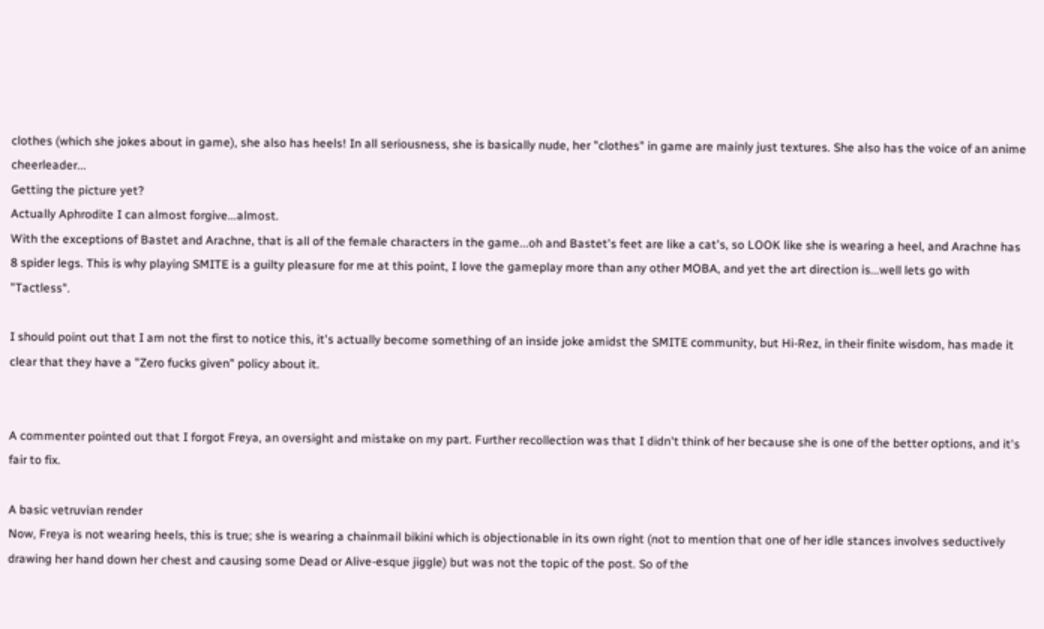clothes (which she jokes about in game), she also has heels! In all seriousness, she is basically nude, her "clothes" in game are mainly just textures. She also has the voice of an anime cheerleader...
Getting the picture yet?
Actually Aphrodite I can almost forgive...almost.
With the exceptions of Bastet and Arachne, that is all of the female characters in the game...oh and Bastet's feet are like a cat's, so LOOK like she is wearing a heel, and Arachne has 8 spider legs. This is why playing SMITE is a guilty pleasure for me at this point, I love the gameplay more than any other MOBA, and yet the art direction is...well lets go with "Tactless".

I should point out that I am not the first to notice this, it's actually become something of an inside joke amidst the SMITE community, but Hi-Rez, in their finite wisdom, has made it clear that they have a "Zero fucks given" policy about it.


A commenter pointed out that I forgot Freya, an oversight and mistake on my part. Further recollection was that I didn't think of her because she is one of the better options, and it's fair to fix.

A basic vetruvian render
Now, Freya is not wearing heels, this is true; she is wearing a chainmail bikini which is objectionable in its own right (not to mention that one of her idle stances involves seductively drawing her hand down her chest and causing some Dead or Alive-esque jiggle) but was not the topic of the post. So of the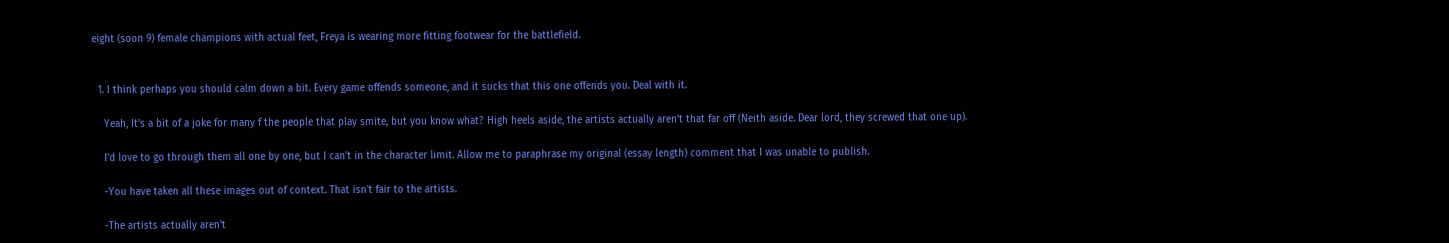eight (soon 9) female champions with actual feet, Freya is wearing more fitting footwear for the battlefield.


  1. I think perhaps you should calm down a bit. Every game offends someone, and it sucks that this one offends you. Deal with it.

    Yeah, It's a bit of a joke for many f the people that play smite, but you know what? High heels aside, the artists actually aren't that far off (Neith aside. Dear lord, they screwed that one up).

    I'd love to go through them all one by one, but I can't in the character limit. Allow me to paraphrase my original (essay length) comment that I was unable to publish.

    -You have taken all these images out of context. That isn't fair to the artists.

    -The artists actually aren't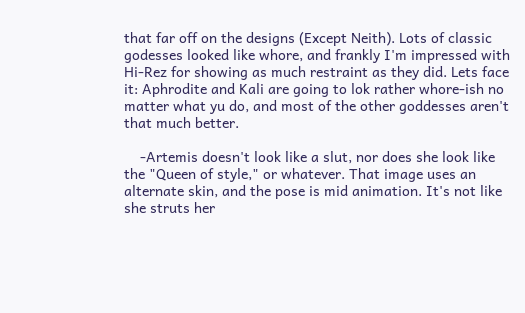that far off on the designs (Except Neith). Lots of classic godesses looked like whore, and frankly I'm impressed with Hi-Rez for showing as much restraint as they did. Lets face it: Aphrodite and Kali are going to lok rather whore-ish no matter what yu do, and most of the other goddesses aren't that much better.

    -Artemis doesn't look like a slut, nor does she look like the "Queen of style," or whatever. That image uses an alternate skin, and the pose is mid animation. It's not like she struts her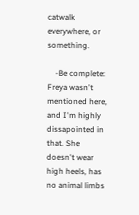catwalk everywhere, or something.

    -Be complete: Freya wasn't mentioned here, and I'm highly dissapointed in that. She doesn't wear high heels, has no animal limbs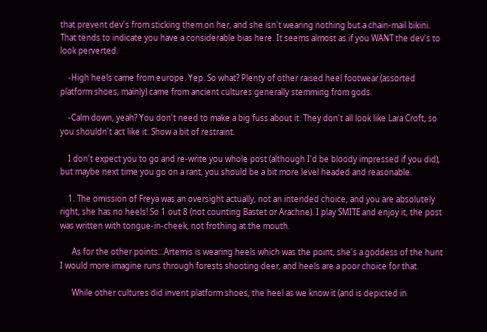that prevent dev's from sticking them on her, and she isn't wearing nothing but a chain-mail bikini. That tends to indicate you have a considerable bias here. It seems almost as if you WANT the dev's to look perverted.

    -High heels came from europe. Yep. So what? Plenty of other raised heel footwear (assorted platform shoes, mainly) came from ancient cultures generally stemming from gods.

    -Calm down, yeah? You don't need to make a big fuss about it. They don't all look like Lara Croft, so you shouldn't act like it. Show a bit of restraint.

    I don't expect you to go and re-write you whole post (although I'd be bloody impressed if you did), but maybe next time you go on a rant, you should be a bit more level headed and reasonable.

    1. The omission of Freya was an oversight actually, not an intended choice, and you are absolutely right, she has no heels! So 1 out 8 (not counting Bastet or Arachne). I play SMITE and enjoy it, the post was written with tongue-in-cheek, not frothing at the mouth.

      As for the other points...Artemis is wearing heels which was the point, she's a goddess of the hunt I would more imagine runs through forests shooting deer, and heels are a poor choice for that.

      While other cultures did invent platform shoes, the heel as we know it (and is depicted in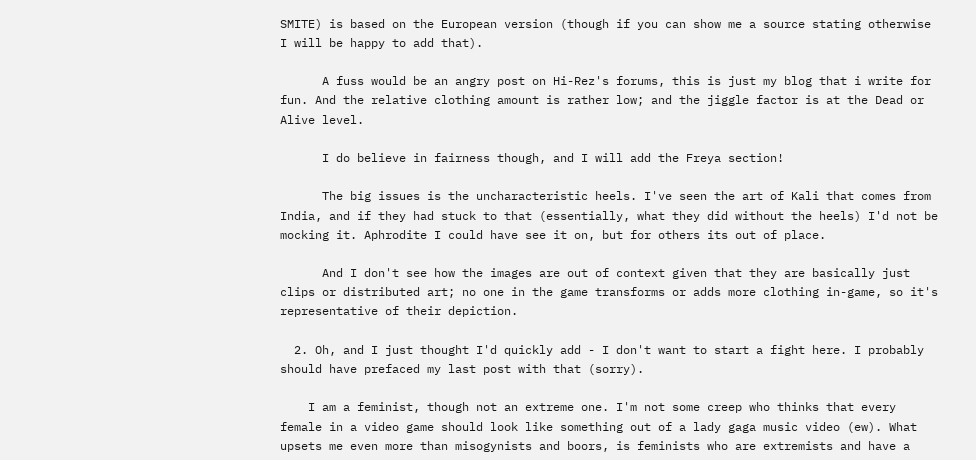SMITE) is based on the European version (though if you can show me a source stating otherwise I will be happy to add that).

      A fuss would be an angry post on Hi-Rez's forums, this is just my blog that i write for fun. And the relative clothing amount is rather low; and the jiggle factor is at the Dead or Alive level.

      I do believe in fairness though, and I will add the Freya section!

      The big issues is the uncharacteristic heels. I've seen the art of Kali that comes from India, and if they had stuck to that (essentially, what they did without the heels) I'd not be mocking it. Aphrodite I could have see it on, but for others its out of place.

      And I don't see how the images are out of context given that they are basically just clips or distributed art; no one in the game transforms or adds more clothing in-game, so it's representative of their depiction.

  2. Oh, and I just thought I'd quickly add - I don't want to start a fight here. I probably should have prefaced my last post with that (sorry).

    I am a feminist, though not an extreme one. I'm not some creep who thinks that every female in a video game should look like something out of a lady gaga music video (ew). What upsets me even more than misogynists and boors, is feminists who are extremists and have a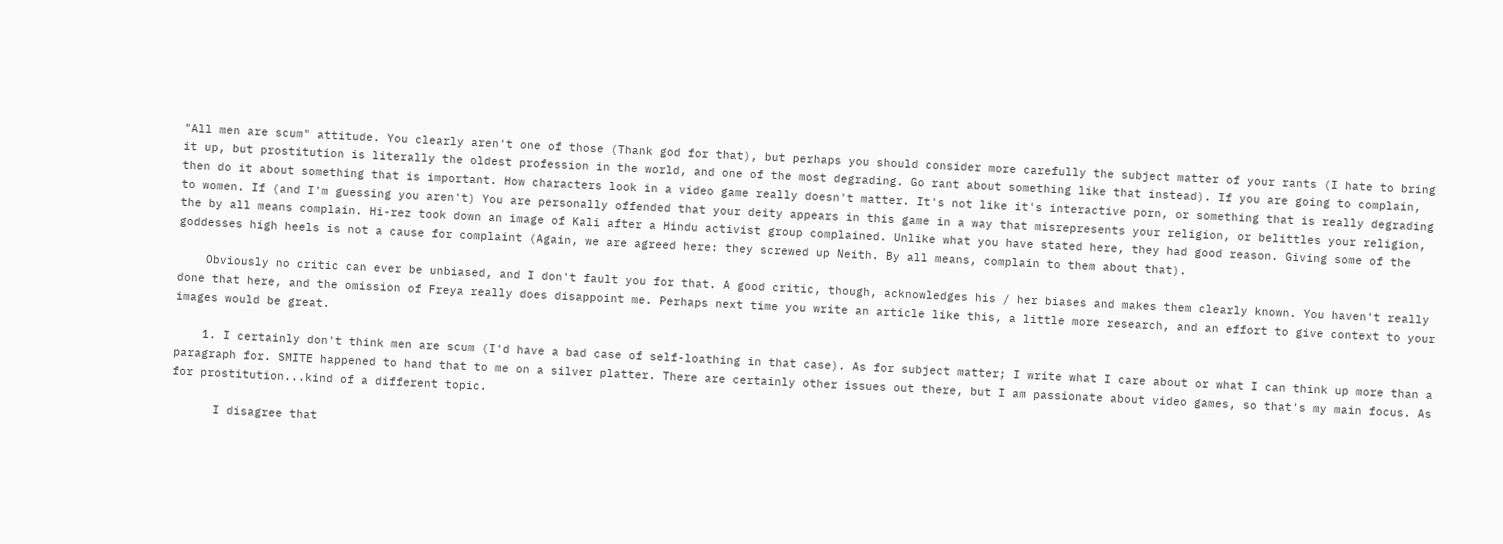"All men are scum" attitude. You clearly aren't one of those (Thank god for that), but perhaps you should consider more carefully the subject matter of your rants (I hate to bring it up, but prostitution is literally the oldest profession in the world, and one of the most degrading. Go rant about something like that instead). If you are going to complain, then do it about something that is important. How characters look in a video game really doesn't matter. It's not like it's interactive porn, or something that is really degrading to women. If (and I'm guessing you aren't) You are personally offended that your deity appears in this game in a way that misrepresents your religion, or belittles your religion, the by all means complain. Hi-rez took down an image of Kali after a Hindu activist group complained. Unlike what you have stated here, they had good reason. Giving some of the goddesses high heels is not a cause for complaint (Again, we are agreed here: they screwed up Neith. By all means, complain to them about that).

    Obviously no critic can ever be unbiased, and I don't fault you for that. A good critic, though, acknowledges his / her biases and makes them clearly known. You haven't really done that here, and the omission of Freya really does disappoint me. Perhaps next time you write an article like this, a little more research, and an effort to give context to your images would be great.

    1. I certainly don't think men are scum (I'd have a bad case of self-loathing in that case). As for subject matter; I write what I care about or what I can think up more than a paragraph for. SMITE happened to hand that to me on a silver platter. There are certainly other issues out there, but I am passionate about video games, so that's my main focus. As for prostitution...kind of a different topic.

      I disagree that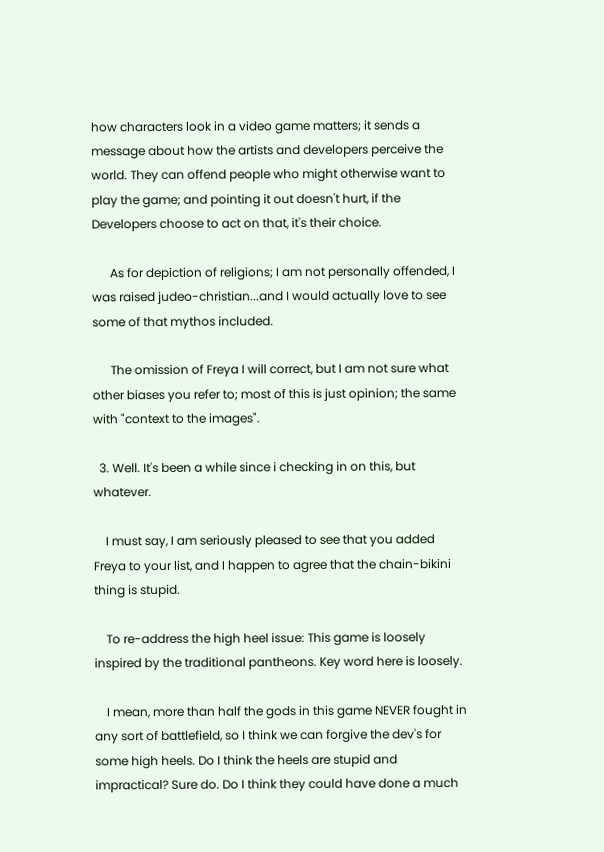how characters look in a video game matters; it sends a message about how the artists and developers perceive the world. They can offend people who might otherwise want to play the game; and pointing it out doesn't hurt, if the Developers choose to act on that, it's their choice.

      As for depiction of religions; I am not personally offended, I was raised judeo-christian...and I would actually love to see some of that mythos included.

      The omission of Freya I will correct, but I am not sure what other biases you refer to; most of this is just opinion; the same with "context to the images".

  3. Well. It's been a while since i checking in on this, but whatever.

    I must say, I am seriously pleased to see that you added Freya to your list, and I happen to agree that the chain-bikini thing is stupid.

    To re-address the high heel issue: This game is loosely inspired by the traditional pantheons. Key word here is loosely.

    I mean, more than half the gods in this game NEVER fought in any sort of battlefield, so I think we can forgive the dev's for some high heels. Do I think the heels are stupid and impractical? Sure do. Do I think they could have done a much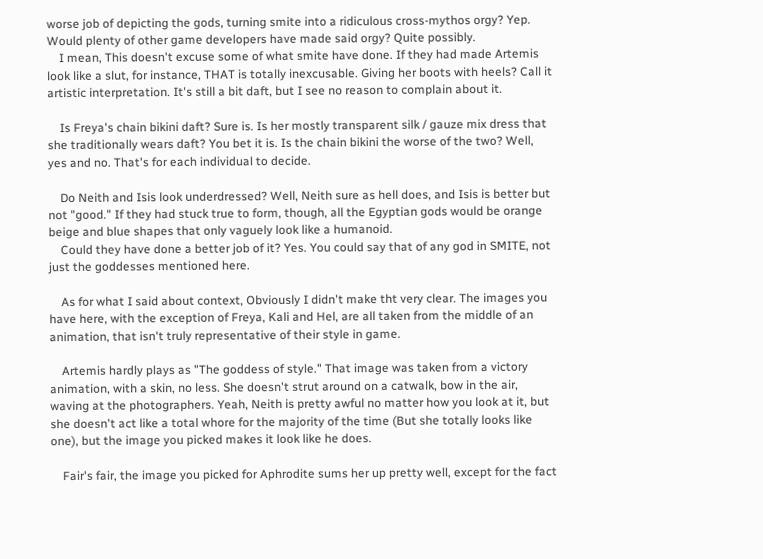worse job of depicting the gods, turning smite into a ridiculous cross-mythos orgy? Yep. Would plenty of other game developers have made said orgy? Quite possibly.
    I mean, This doesn't excuse some of what smite have done. If they had made Artemis look like a slut, for instance, THAT is totally inexcusable. Giving her boots with heels? Call it artistic interpretation. It's still a bit daft, but I see no reason to complain about it.

    Is Freya's chain bikini daft? Sure is. Is her mostly transparent silk / gauze mix dress that she traditionally wears daft? You bet it is. Is the chain bikini the worse of the two? Well, yes and no. That's for each individual to decide.

    Do Neith and Isis look underdressed? Well, Neith sure as hell does, and Isis is better but not "good." If they had stuck true to form, though, all the Egyptian gods would be orange beige and blue shapes that only vaguely look like a humanoid.
    Could they have done a better job of it? Yes. You could say that of any god in SMITE, not just the goddesses mentioned here.

    As for what I said about context, Obviously I didn't make tht very clear. The images you have here, with the exception of Freya, Kali and Hel, are all taken from the middle of an animation, that isn't truly representative of their style in game.

    Artemis hardly plays as "The goddess of style." That image was taken from a victory animation, with a skin, no less. She doesn't strut around on a catwalk, bow in the air, waving at the photographers. Yeah, Neith is pretty awful no matter how you look at it, but she doesn't act like a total whore for the majority of the time (But she totally looks like one), but the image you picked makes it look like he does.

    Fair's fair, the image you picked for Aphrodite sums her up pretty well, except for the fact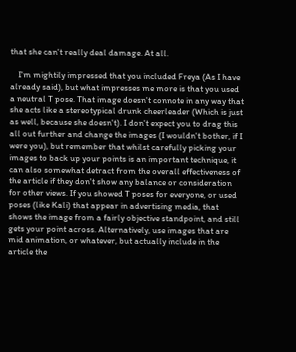that she can't really deal damage. At all.

    I'm mightily impressed that you included Freya (As I have already said), but what impresses me more is that you used a neutral T pose. That image doesn't connote in any way that she acts like a stereotypical drunk cheerleader (Which is just as well, because she doesn't). I don't expect you to drag this all out further and change the images (I wouldn't bother, if I were you), but remember that whilst carefully picking your images to back up your points is an important technique, it can also somewhat detract from the overall effectiveness of the article if they don't show any balance or consideration for other views. If you showed T poses for everyone, or used poses (like Kali) that appear in advertising media, that shows the image from a fairly objective standpoint, and still gets your point across. Alternatively, use images that are mid animation, or whatever, but actually include in the article the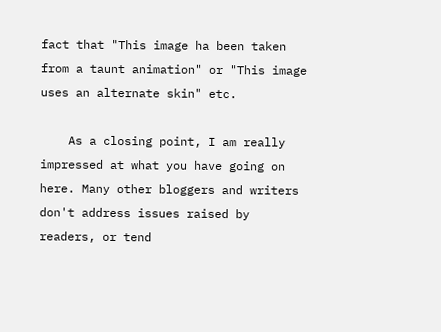fact that "This image ha been taken from a taunt animation" or "This image uses an alternate skin" etc.

    As a closing point, I am really impressed at what you have going on here. Many other bloggers and writers don't address issues raised by readers, or tend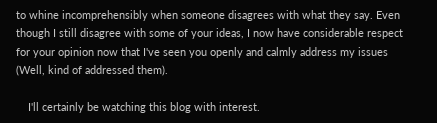to whine incomprehensibly when someone disagrees with what they say. Even though I still disagree with some of your ideas, I now have considerable respect for your opinion now that I've seen you openly and calmly address my issues (Well, kind of addressed them).

    I'll certainly be watching this blog with interest.